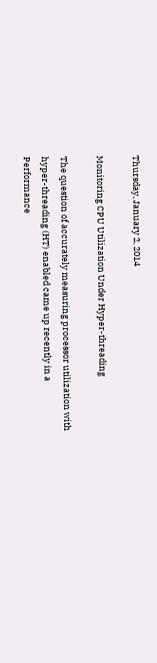Thursday, January 2, 2014

Monitoring CPU Utilization Under Hyper-threading

The question of accurately measuring processor utilization with hyper-threading (HT) enabled came up recently in a Performance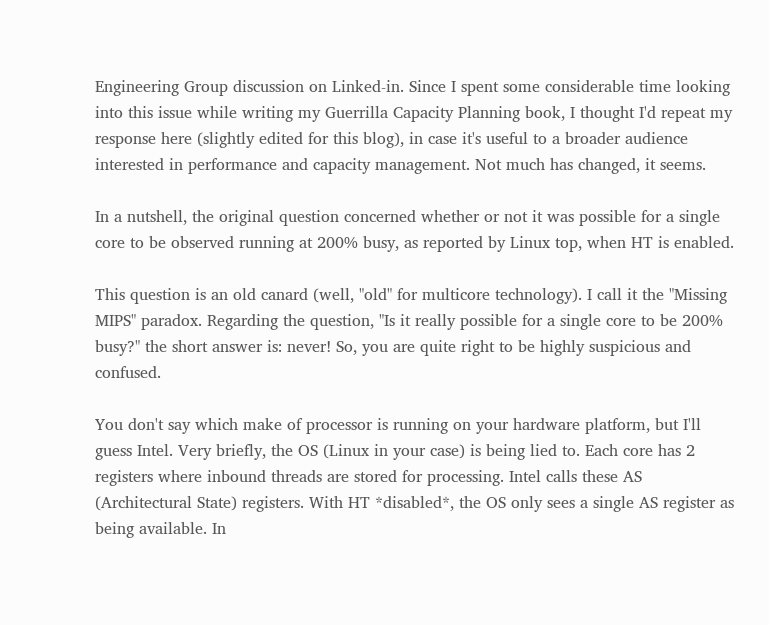Engineering Group discussion on Linked-in. Since I spent some considerable time looking into this issue while writing my Guerrilla Capacity Planning book, I thought I'd repeat my response here (slightly edited for this blog), in case it's useful to a broader audience interested in performance and capacity management. Not much has changed, it seems.

In a nutshell, the original question concerned whether or not it was possible for a single core to be observed running at 200% busy, as reported by Linux top, when HT is enabled.

This question is an old canard (well, "old" for multicore technology). I call it the "Missing MIPS" paradox. Regarding the question, "Is it really possible for a single core to be 200% busy?" the short answer is: never! So, you are quite right to be highly suspicious and confused.

You don't say which make of processor is running on your hardware platform, but I'll guess Intel. Very briefly, the OS (Linux in your case) is being lied to. Each core has 2 registers where inbound threads are stored for processing. Intel calls these AS (Architectural State) registers. With HT *disabled*, the OS only sees a single AS register as being available. In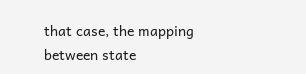that case, the mapping between state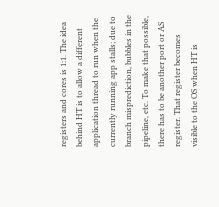registers and cores is 1:1. The idea behind HT is to allow a different application thread to run when the currently running app stalls; due to branch misprediction, bubbles in the pipeline, etc. To make that possible, there has to be another port or AS register. That register becomes visible to the OS when HT is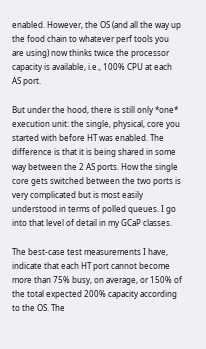enabled. However, the OS (and all the way up the food chain to whatever perf tools you are using) now thinks twice the processor capacity is available, i.e., 100% CPU at each AS port.

But under the hood, there is still only *one* execution unit: the single, physical, core you started with before HT was enabled. The difference is that it is being shared in some way between the 2 AS ports. How the single core gets switched between the two ports is very complicated but is most easily understood in terms of polled queues. I go into that level of detail in my GCaP classes.

The best-case test measurements I have, indicate that each HT port cannot become more than 75% busy, on average, or 150% of the total expected 200% capacity according to the OS. The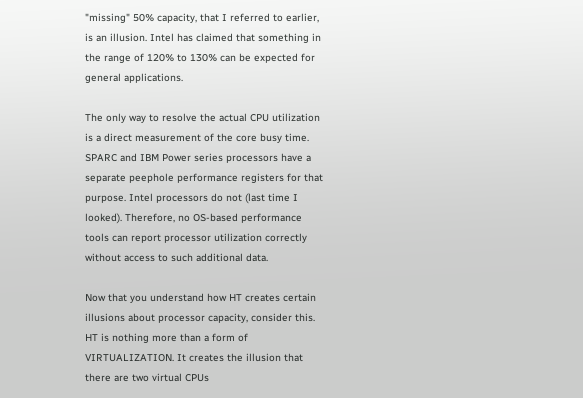"missing" 50% capacity, that I referred to earlier, is an illusion. Intel has claimed that something in the range of 120% to 130% can be expected for general applications.

The only way to resolve the actual CPU utilization is a direct measurement of the core busy time. SPARC and IBM Power series processors have a separate peephole performance registers for that purpose. Intel processors do not (last time I looked). Therefore, no OS-based performance tools can report processor utilization correctly without access to such additional data.

Now that you understand how HT creates certain illusions about processor capacity, consider this. HT is nothing more than a form of VIRTUALIZATION. It creates the illusion that there are two virtual CPUs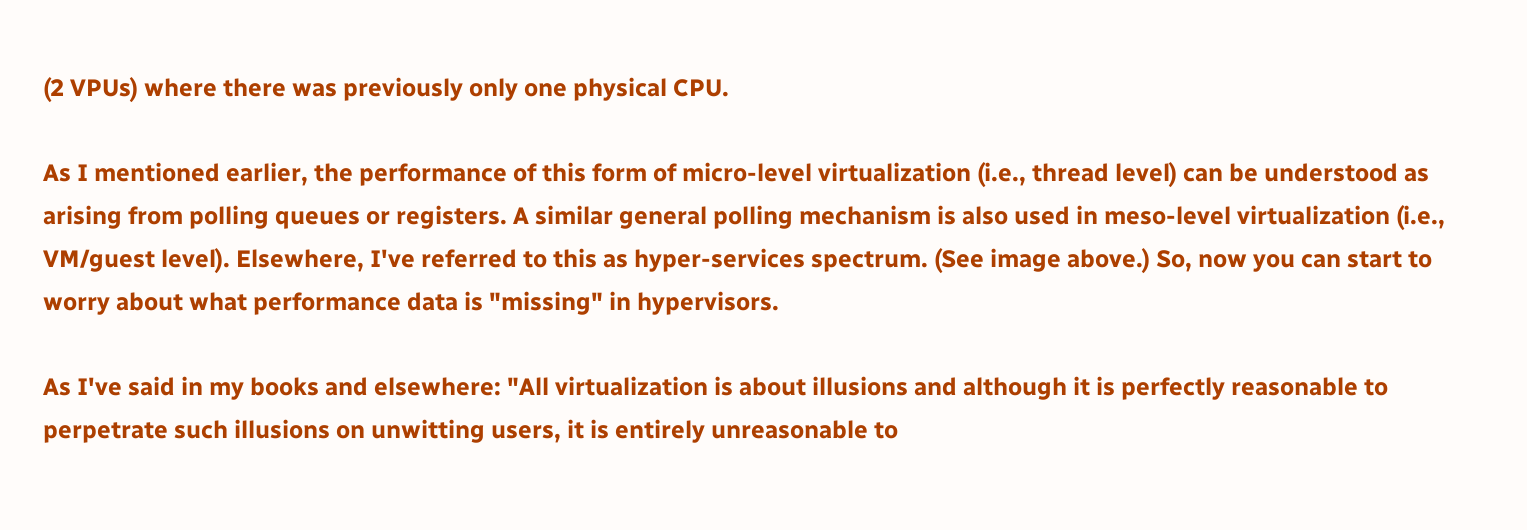(2 VPUs) where there was previously only one physical CPU.

As I mentioned earlier, the performance of this form of micro-level virtualization (i.e., thread level) can be understood as arising from polling queues or registers. A similar general polling mechanism is also used in meso-level virtualization (i.e., VM/guest level). Elsewhere, I've referred to this as hyper-services spectrum. (See image above.) So, now you can start to worry about what performance data is "missing" in hypervisors.

As I've said in my books and elsewhere: "All virtualization is about illusions and although it is perfectly reasonable to perpetrate such illusions on unwitting users, it is entirely unreasonable to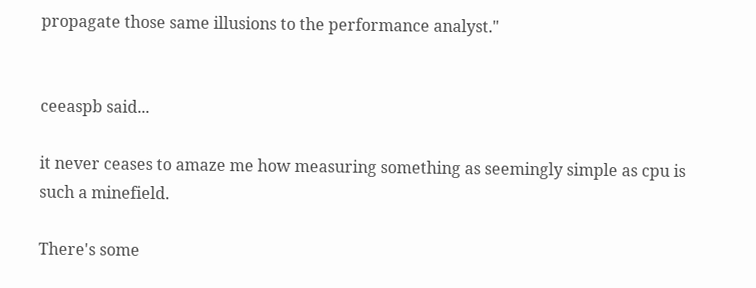propagate those same illusions to the performance analyst."


ceeaspb said...

it never ceases to amaze me how measuring something as seemingly simple as cpu is such a minefield.

There's some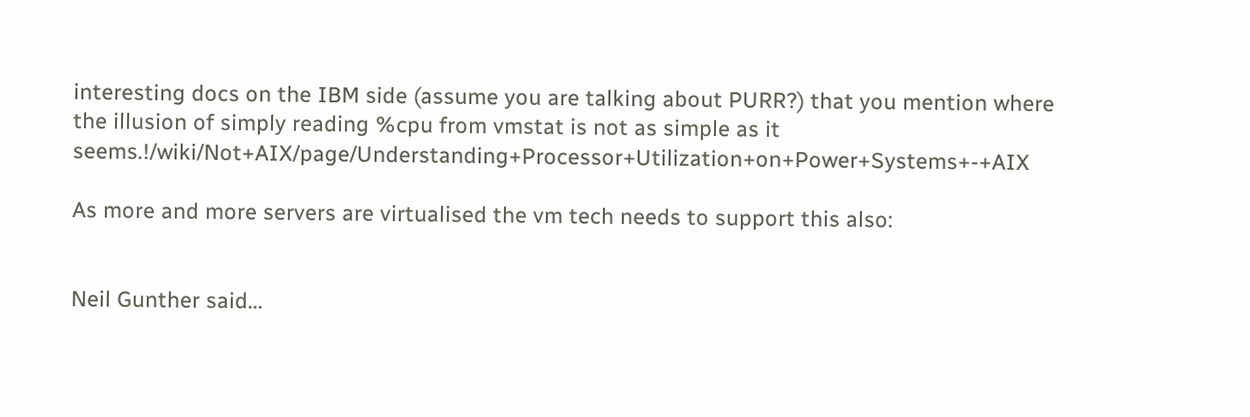interesting docs on the IBM side (assume you are talking about PURR?) that you mention where the illusion of simply reading %cpu from vmstat is not as simple as it seems.!/wiki/Not+AIX/page/Understanding+Processor+Utilization+on+Power+Systems+-+AIX

As more and more servers are virtualised the vm tech needs to support this also:


Neil Gunther said...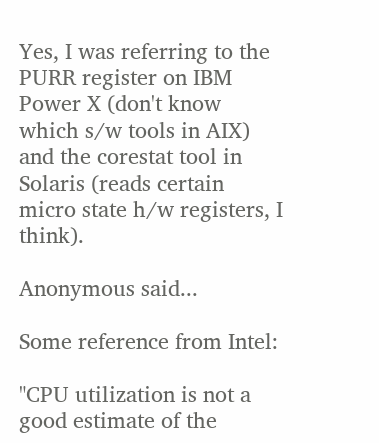Yes, I was referring to the PURR register on IBM Power X (don't know which s/w tools in AIX) and the corestat tool in Solaris (reads certain micro state h/w registers, I think).

Anonymous said...

Some reference from Intel:

"CPU utilization is not a good estimate of the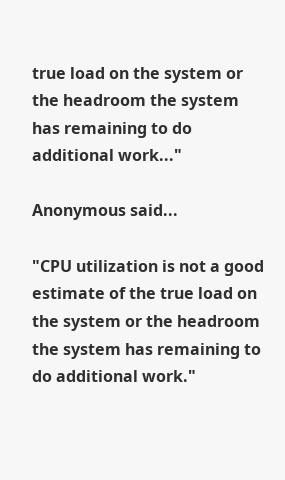true load on the system or the headroom the system has remaining to do additional work..."

Anonymous said...

"CPU utilization is not a good estimate of the true load on the system or the headroom the system has remaining to do additional work."